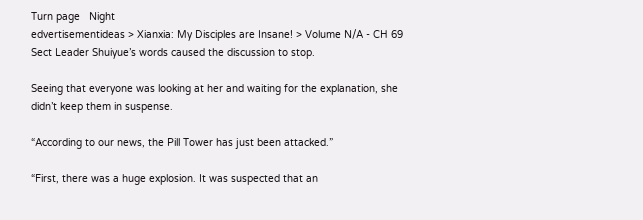Turn page   Night
edvertisementideas > Xianxia: My Disciples are Insane! > Volume N/A - CH 69
Sect Leader Shuiyue’s words caused the discussion to stop.

Seeing that everyone was looking at her and waiting for the explanation, she didn’t keep them in suspense.

“According to our news, the Pill Tower has just been attacked.”

“First, there was a huge explosion. It was suspected that an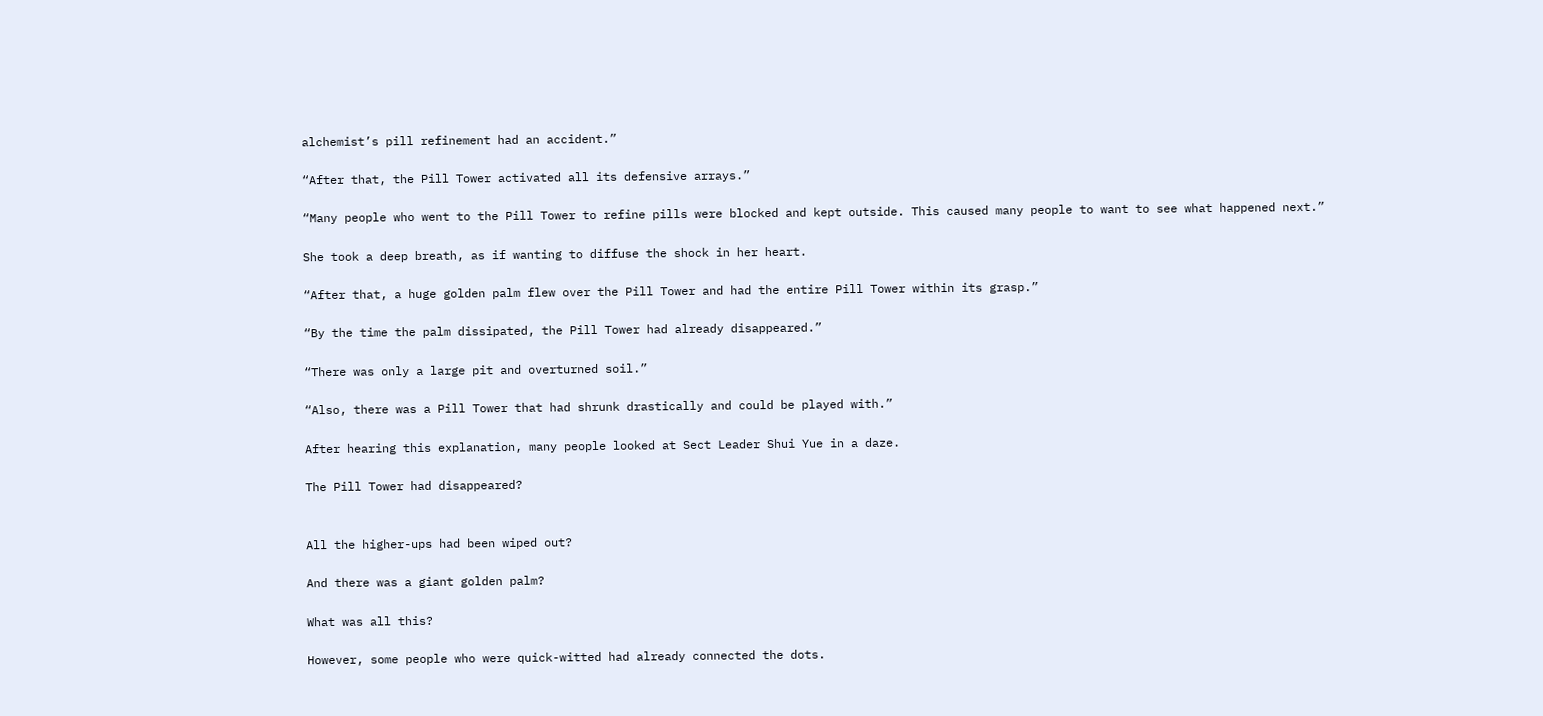alchemist’s pill refinement had an accident.”

“After that, the Pill Tower activated all its defensive arrays.”

“Many people who went to the Pill Tower to refine pills were blocked and kept outside. This caused many people to want to see what happened next.”

She took a deep breath, as if wanting to diffuse the shock in her heart.

“After that, a huge golden palm flew over the Pill Tower and had the entire Pill Tower within its grasp.”

“By the time the palm dissipated, the Pill Tower had already disappeared.”

“There was only a large pit and overturned soil.”

“Also, there was a Pill Tower that had shrunk drastically and could be played with.”

After hearing this explanation, many people looked at Sect Leader Shui Yue in a daze.

The Pill Tower had disappeared?


All the higher-ups had been wiped out?

And there was a giant golden palm?

What was all this?

However, some people who were quick-witted had already connected the dots.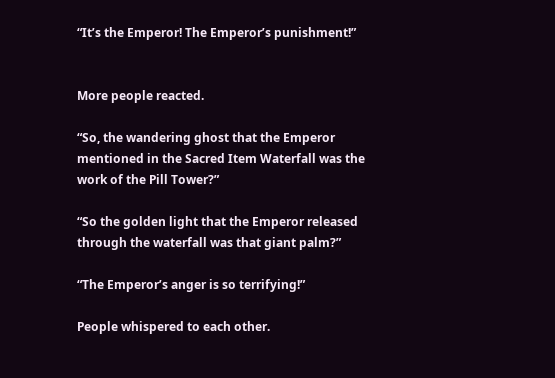“It’s the Emperor! The Emperor’s punishment!”


More people reacted.

“So, the wandering ghost that the Emperor mentioned in the Sacred Item Waterfall was the work of the Pill Tower?”

“So the golden light that the Emperor released through the waterfall was that giant palm?”

“The Emperor’s anger is so terrifying!”

People whispered to each other.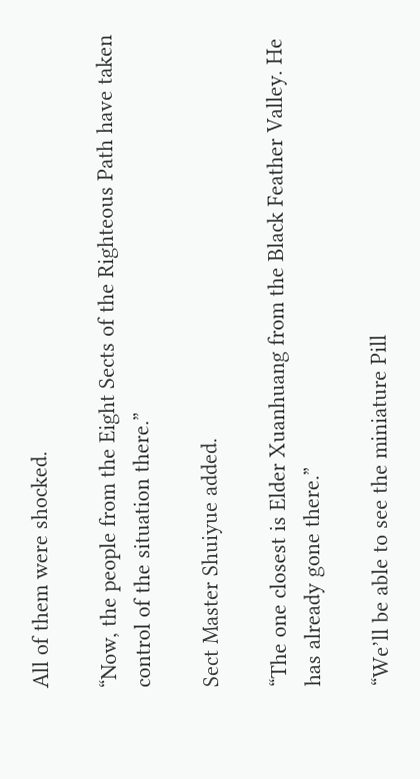All of them were shocked.

“Now, the people from the Eight Sects of the Righteous Path have taken control of the situation there.”

Sect Master Shuiyue added.

“The one closest is Elder Xuanhuang from the Black Feather Valley. He has already gone there.”

“We’ll be able to see the miniature Pill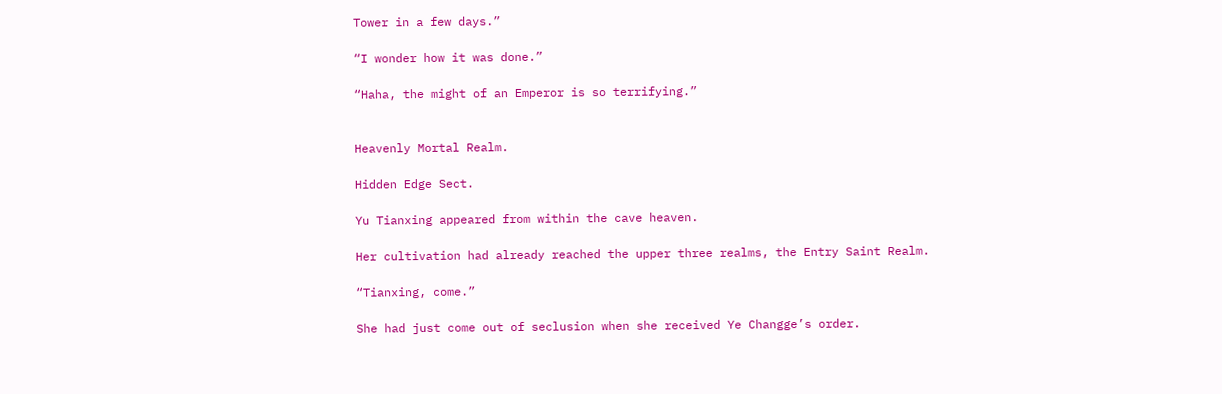Tower in a few days.”

“I wonder how it was done.”

“Haha, the might of an Emperor is so terrifying.”


Heavenly Mortal Realm.

Hidden Edge Sect.

Yu Tianxing appeared from within the cave heaven.

Her cultivation had already reached the upper three realms, the Entry Saint Realm.

“Tianxing, come.”

She had just come out of seclusion when she received Ye Changge’s order.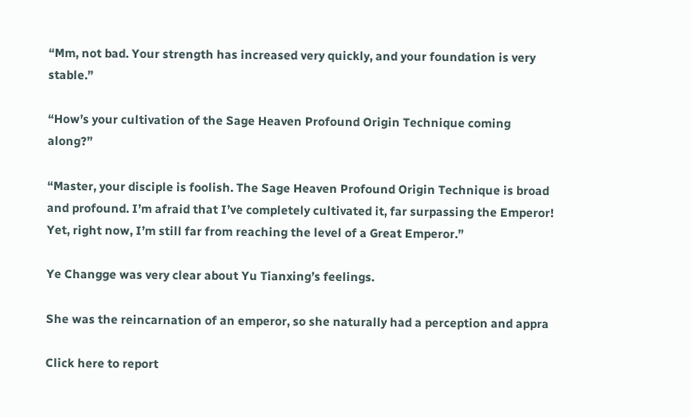“Mm, not bad. Your strength has increased very quickly, and your foundation is very stable.”

“How’s your cultivation of the Sage Heaven Profound Origin Technique coming along?”

“Master, your disciple is foolish. The Sage Heaven Profound Origin Technique is broad and profound. I’m afraid that I’ve completely cultivated it, far surpassing the Emperor! Yet, right now, I’m still far from reaching the level of a Great Emperor.”

Ye Changge was very clear about Yu Tianxing’s feelings.

She was the reincarnation of an emperor, so she naturally had a perception and appra

Click here to report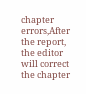chapter errors,After the report, the editor will correct the chapter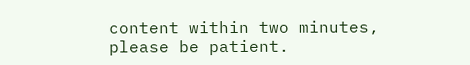content within two minutes, please be patient.